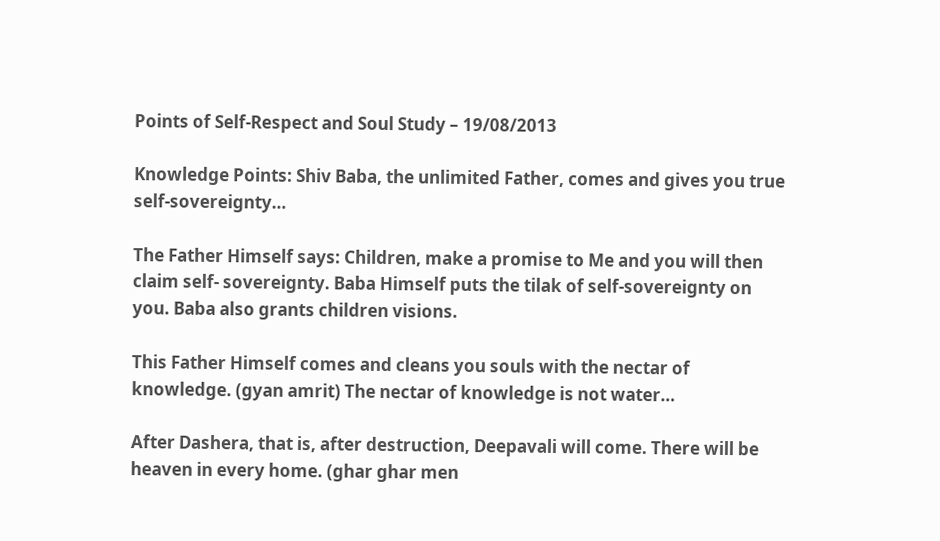Points of Self-Respect and Soul Study – 19/08/2013

Knowledge Points: Shiv Baba, the unlimited Father, comes and gives you true self-sovereignty…

The Father Himself says: Children, make a promise to Me and you will then claim self- sovereignty. Baba Himself puts the tilak of self-sovereignty on you. Baba also grants children visions.

This Father Himself comes and cleans you souls with the nectar of knowledge. (gyan amrit) The nectar of knowledge is not water…

After Dashera, that is, after destruction, Deepavali will come. There will be heaven in every home. (ghar ghar men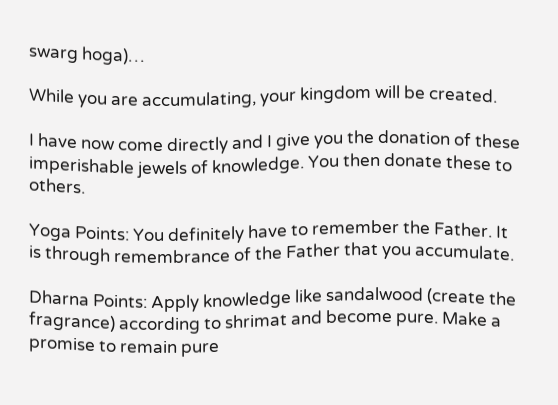swarg hoga)…

While you are accumulating, your kingdom will be created.

I have now come directly and I give you the donation of these imperishable jewels of knowledge. You then donate these to others.

Yoga Points: You definitely have to remember the Father. It is through remembrance of the Father that you accumulate.

Dharna Points: Apply knowledge like sandalwood (create the fragrance) according to shrimat and become pure. Make a promise to remain pure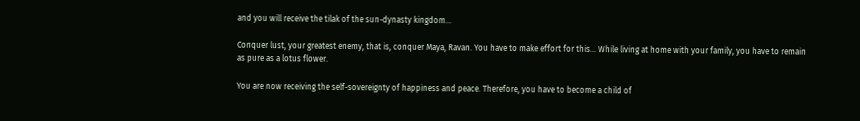and you will receive the tilak of the sun-dynasty kingdom…

Conquer lust, your greatest enemy, that is, conquer Maya, Ravan. You have to make effort for this… While living at home with your family, you have to remain as pure as a lotus flower.

You are now receiving the self-sovereignty of happiness and peace. Therefore, you have to become a child of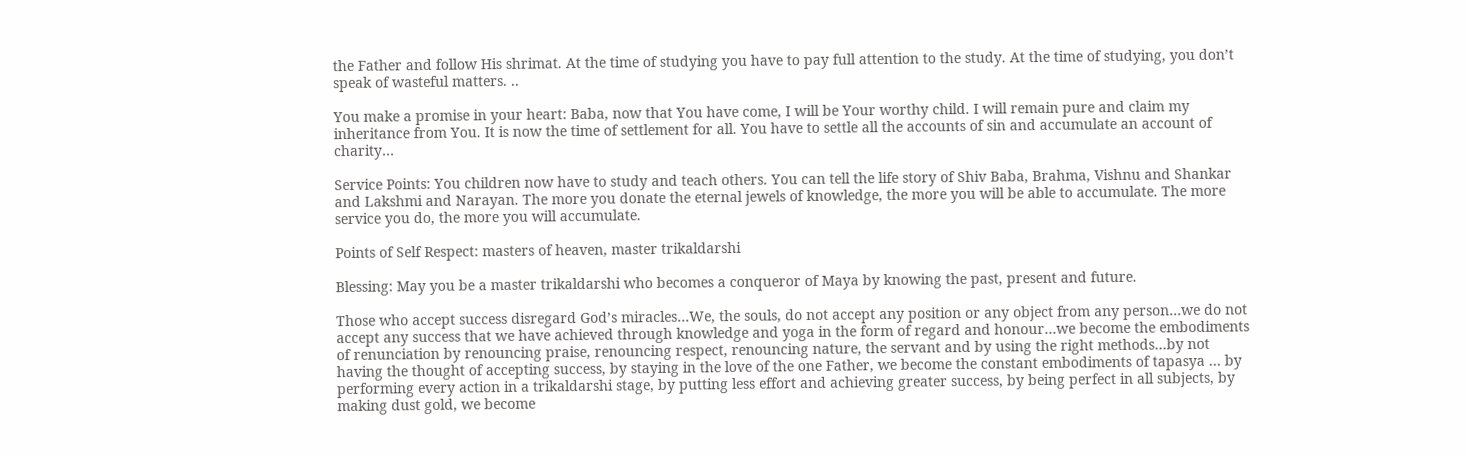the Father and follow His shrimat. At the time of studying you have to pay full attention to the study. At the time of studying, you don’t speak of wasteful matters. ..

You make a promise in your heart: Baba, now that You have come, I will be Your worthy child. I will remain pure and claim my inheritance from You. It is now the time of settlement for all. You have to settle all the accounts of sin and accumulate an account of charity…

Service Points: You children now have to study and teach others. You can tell the life story of Shiv Baba, Brahma, Vishnu and Shankar and Lakshmi and Narayan. The more you donate the eternal jewels of knowledge, the more you will be able to accumulate. The more service you do, the more you will accumulate.

Points of Self Respect: masters of heaven, master trikaldarshi

Blessing: May you be a master trikaldarshi who becomes a conqueror of Maya by knowing the past, present and future.

Those who accept success disregard God’s miracles…We, the souls, do not accept any position or any object from any person…we do not accept any success that we have achieved through knowledge and yoga in the form of regard and honour…we become the embodiments of renunciation by renouncing praise, renouncing respect, renouncing nature, the servant and by using the right methods…by not having the thought of accepting success, by staying in the love of the one Father, we become the constant embodiments of tapasya … by performing every action in a trikaldarshi stage, by putting less effort and achieving greater success, by being perfect in all subjects, by making dust gold, we become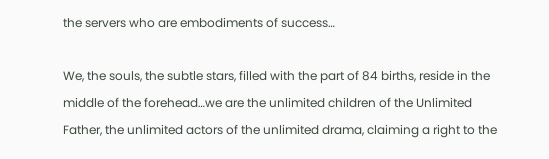the servers who are embodiments of success…

We, the souls, the subtle stars, filled with the part of 84 births, reside in the middle of the forehead…we are the unlimited children of the Unlimited Father, the unlimited actors of the unlimited drama, claiming a right to the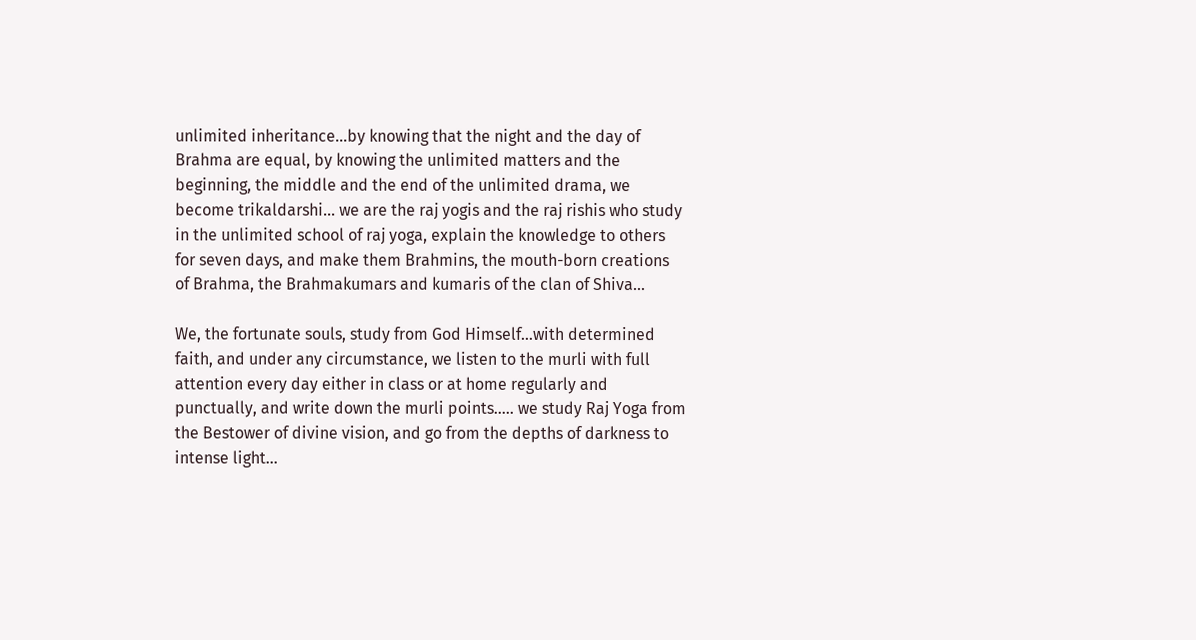unlimited inheritance…by knowing that the night and the day of Brahma are equal, by knowing the unlimited matters and the beginning, the middle and the end of the unlimited drama, we become trikaldarshi… we are the raj yogis and the raj rishis who study in the unlimited school of raj yoga, explain the knowledge to others for seven days, and make them Brahmins, the mouth-born creations of Brahma, the Brahmakumars and kumaris of the clan of Shiva…

We, the fortunate souls, study from God Himself…with determined faith, and under any circumstance, we listen to the murli with full attention every day either in class or at home regularly and punctually, and write down the murli points….. we study Raj Yoga from the Bestower of divine vision, and go from the depths of darkness to intense light…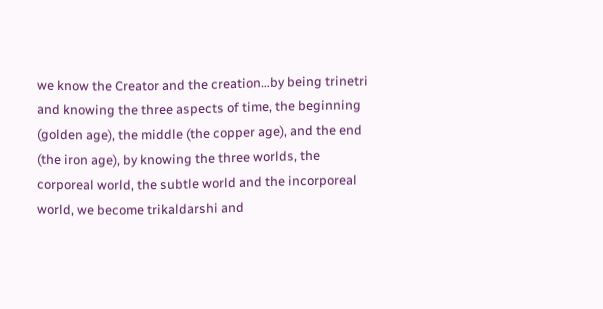we know the Creator and the creation…by being trinetri and knowing the three aspects of time, the beginning (golden age), the middle (the copper age), and the end (the iron age), by knowing the three worlds, the corporeal world, the subtle world and the incorporeal world, we become trikaldarshi and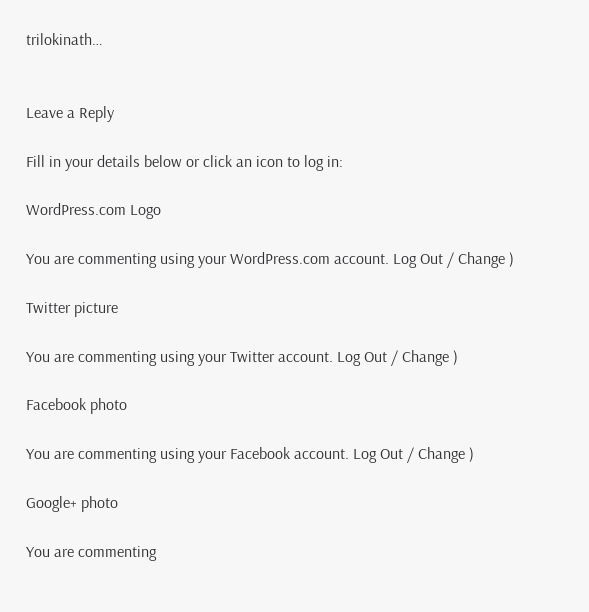trilokinath…


Leave a Reply

Fill in your details below or click an icon to log in:

WordPress.com Logo

You are commenting using your WordPress.com account. Log Out / Change )

Twitter picture

You are commenting using your Twitter account. Log Out / Change )

Facebook photo

You are commenting using your Facebook account. Log Out / Change )

Google+ photo

You are commenting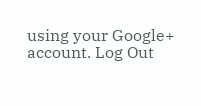using your Google+ account. Log Out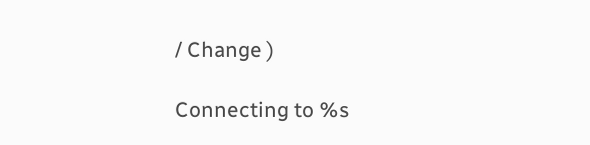/ Change )

Connecting to %s